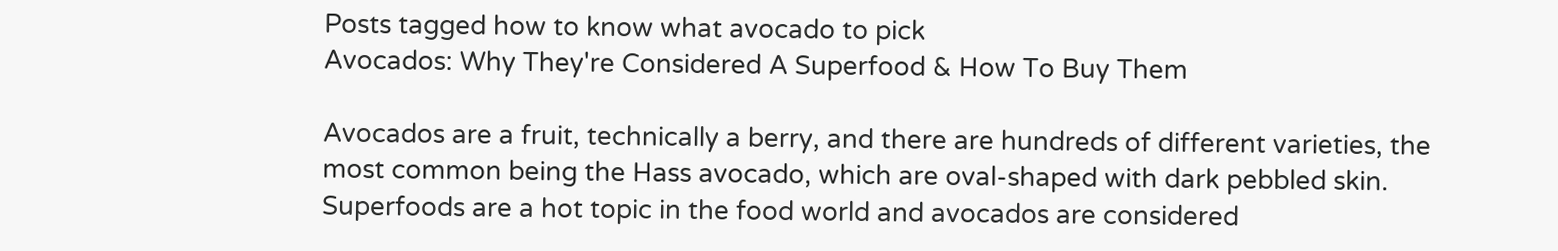Posts tagged how to know what avocado to pick
Avocados: Why They're Considered A Superfood & How To Buy Them

Avocados are a fruit, technically a berry, and there are hundreds of different varieties, the most common being the Hass avocado, which are oval-shaped with dark pebbled skin. Superfoods are a hot topic in the food world and avocados are considered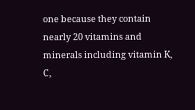one because they contain nearly 20 vitamins and minerals including vitamin K, C,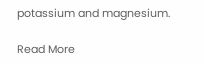potassium and magnesium.

Read More